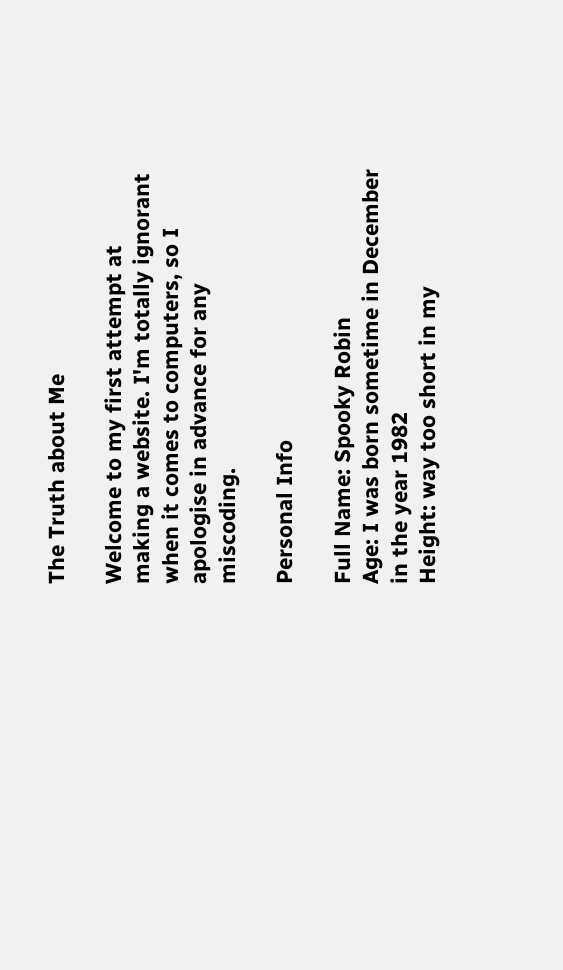The Truth about Me

Welcome to my first attempt at making a website. I'm totally ignorant when it comes to computers, so I apologise in advance for any miscoding.

Personal Info

Full Name: Spooky Robin
Age: I was born sometime in December in the year 1982
Height: way too short in my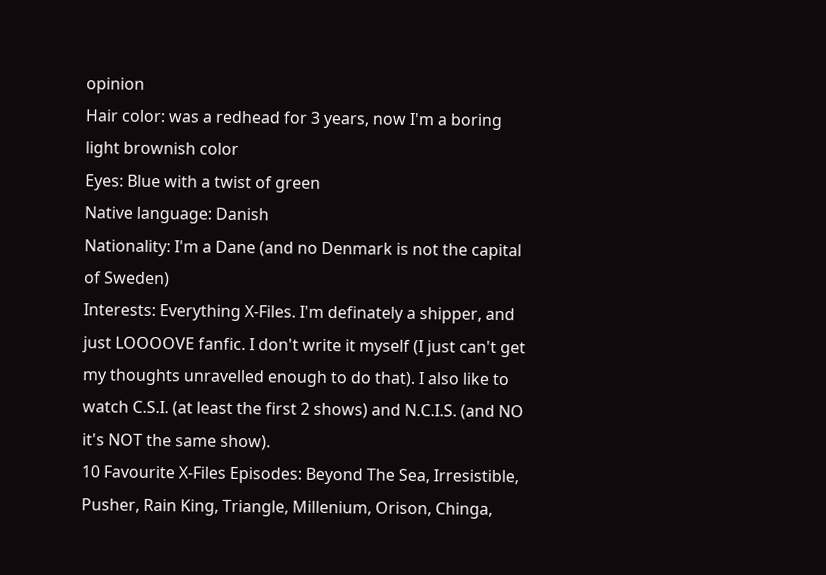opinion
Hair color: was a redhead for 3 years, now I'm a boring light brownish color
Eyes: Blue with a twist of green
Native language: Danish
Nationality: I'm a Dane (and no Denmark is not the capital of Sweden)
Interests: Everything X-Files. I'm definately a shipper, and just LOOOOVE fanfic. I don't write it myself (I just can't get my thoughts unravelled enough to do that). I also like to watch C.S.I. (at least the first 2 shows) and N.C.I.S. (and NO it's NOT the same show).
10 Favourite X-Files Episodes: Beyond The Sea, Irresistible, Pusher, Rain King, Triangle, Millenium, Orison, Chinga,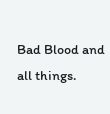Bad Blood and all things.